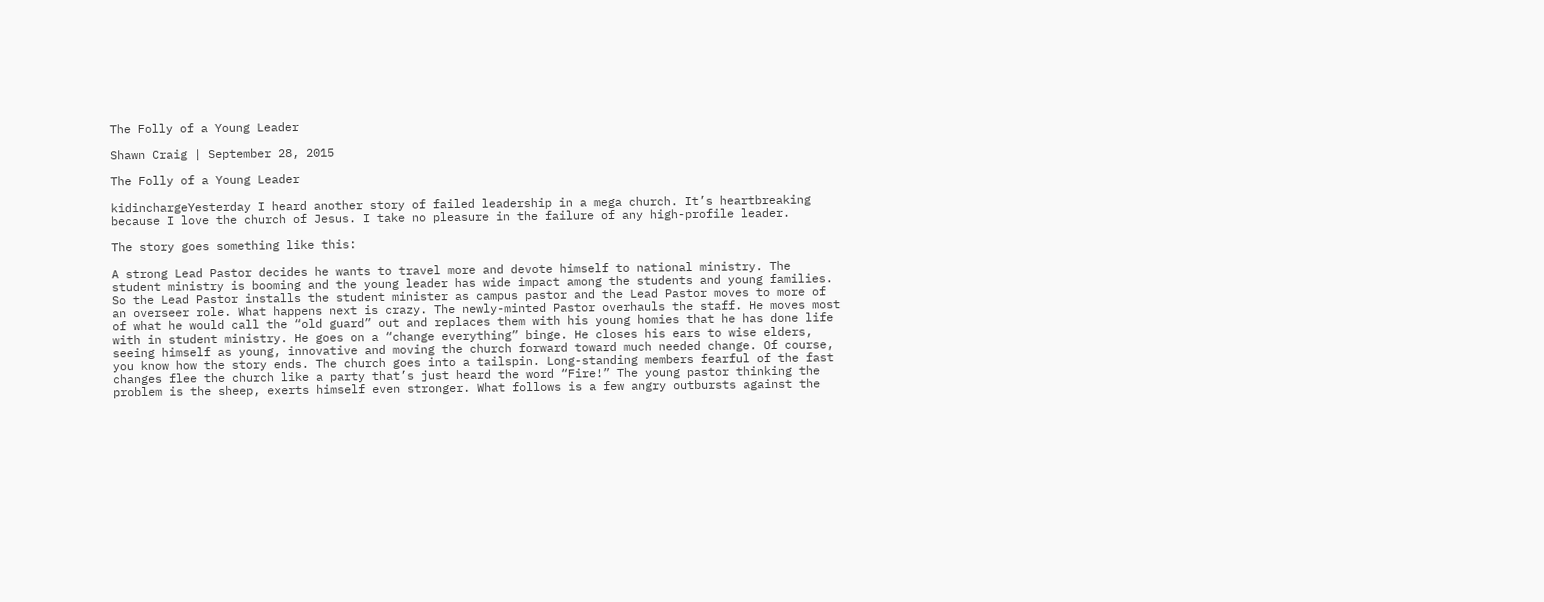The Folly of a Young Leader

Shawn Craig | September 28, 2015

The Folly of a Young Leader

kidinchargeYesterday I heard another story of failed leadership in a mega church. It’s heartbreaking because I love the church of Jesus. I take no pleasure in the failure of any high-profile leader.

The story goes something like this:

A strong Lead Pastor decides he wants to travel more and devote himself to national ministry. The student ministry is booming and the young leader has wide impact among the students and young families. So the Lead Pastor installs the student minister as campus pastor and the Lead Pastor moves to more of an overseer role. What happens next is crazy. The newly-minted Pastor overhauls the staff. He moves most of what he would call the “old guard” out and replaces them with his young homies that he has done life with in student ministry. He goes on a “change everything” binge. He closes his ears to wise elders, seeing himself as young, innovative and moving the church forward toward much needed change. Of course, you know how the story ends. The church goes into a tailspin. Long-standing members fearful of the fast changes flee the church like a party that’s just heard the word “Fire!” The young pastor thinking the problem is the sheep, exerts himself even stronger. What follows is a few angry outbursts against the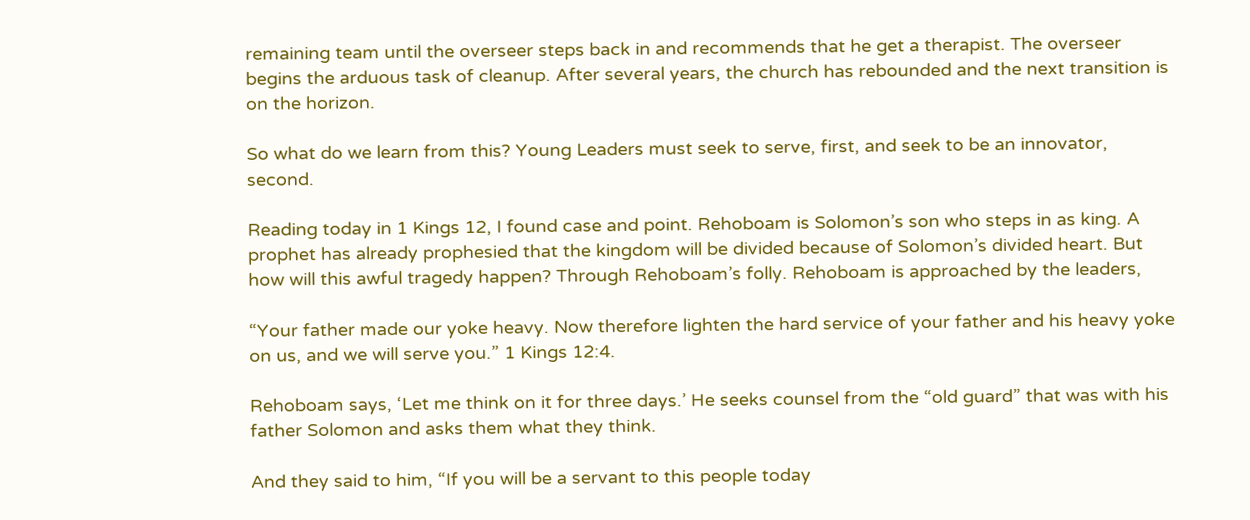remaining team until the overseer steps back in and recommends that he get a therapist. The overseer begins the arduous task of cleanup. After several years, the church has rebounded and the next transition is on the horizon.

So what do we learn from this? Young Leaders must seek to serve, first, and seek to be an innovator, second.

Reading today in 1 Kings 12, I found case and point. Rehoboam is Solomon’s son who steps in as king. A prophet has already prophesied that the kingdom will be divided because of Solomon’s divided heart. But how will this awful tragedy happen? Through Rehoboam’s folly. Rehoboam is approached by the leaders,

“Your father made our yoke heavy. Now therefore lighten the hard service of your father and his heavy yoke on us, and we will serve you.” 1 Kings 12:4.

Rehoboam says, ‘Let me think on it for three days.’ He seeks counsel from the “old guard” that was with his father Solomon and asks them what they think.

And they said to him, “If you will be a servant to this people today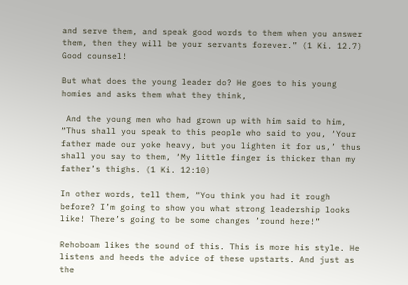and serve them, and speak good words to them when you answer them, then they will be your servants forever.” (1 Ki. 12.7) Good counsel!

But what does the young leader do? He goes to his young homies and asks them what they think,

 And the young men who had grown up with him said to him, “Thus shall you speak to this people who said to you, ‘Your father made our yoke heavy, but you lighten it for us,’ thus shall you say to them, ‘My little finger is thicker than my father’s thighs. (1 Ki. 12:10)

In other words, tell them, “You think you had it rough before? I’m going to show you what strong leadership looks like! There’s going to be some changes ’round here!”

Rehoboam likes the sound of this. This is more his style. He listens and heeds the advice of these upstarts. And just as the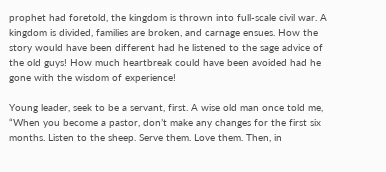prophet had foretold, the kingdom is thrown into full-scale civil war. A kingdom is divided, families are broken, and carnage ensues. How the story would have been different had he listened to the sage advice of the old guys! How much heartbreak could have been avoided had he gone with the wisdom of experience!

Young leader, seek to be a servant, first. A wise old man once told me, “When you become a pastor, don’t make any changes for the first six months. Listen to the sheep. Serve them. Love them. Then, in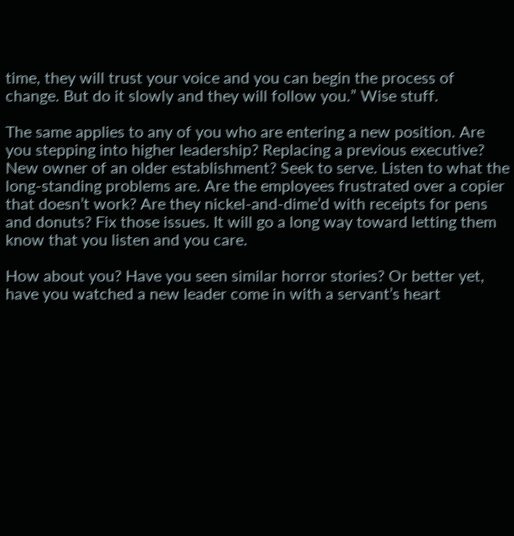time, they will trust your voice and you can begin the process of change. But do it slowly and they will follow you.” Wise stuff.

The same applies to any of you who are entering a new position. Are you stepping into higher leadership? Replacing a previous executive? New owner of an older establishment? Seek to serve. Listen to what the long-standing problems are. Are the employees frustrated over a copier that doesn’t work? Are they nickel-and-dime’d with receipts for pens and donuts? Fix those issues. It will go a long way toward letting them know that you listen and you care.

How about you? Have you seen similar horror stories? Or better yet, have you watched a new leader come in with a servant’s heart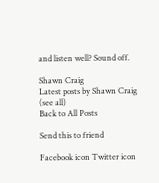and listen well? Sound off.

Shawn Craig
Latest posts by Shawn Craig (see all)
Back to All Posts

Send this to friend

Facebook icon Twitter icon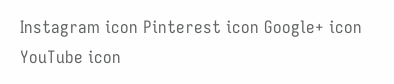Instagram icon Pinterest icon Google+ icon YouTube icon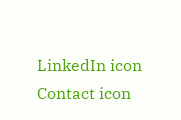LinkedIn icon Contact icon